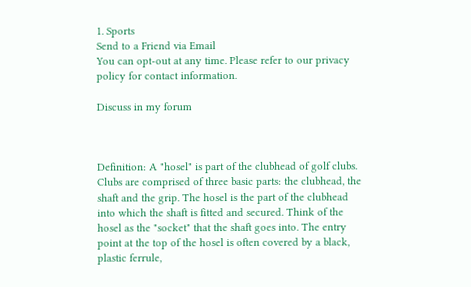1. Sports
Send to a Friend via Email
You can opt-out at any time. Please refer to our privacy policy for contact information.

Discuss in my forum



Definition: A "hosel" is part of the clubhead of golf clubs. Clubs are comprised of three basic parts: the clubhead, the shaft and the grip. The hosel is the part of the clubhead into which the shaft is fitted and secured. Think of the hosel as the "socket" that the shaft goes into. The entry point at the top of the hosel is often covered by a black, plastic ferrule,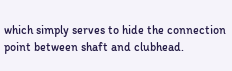which simply serves to hide the connection point between shaft and clubhead.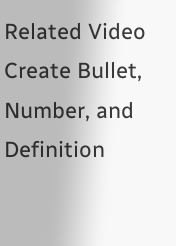Related Video
Create Bullet, Number, and Definition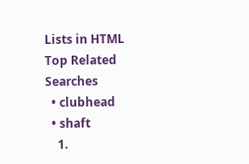Lists in HTML
Top Related Searches
  • clubhead
  • shaft
    1.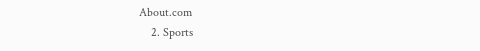About.com
    2. Sports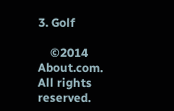3. Golf

    ©2014 About.com. All rights reserved.